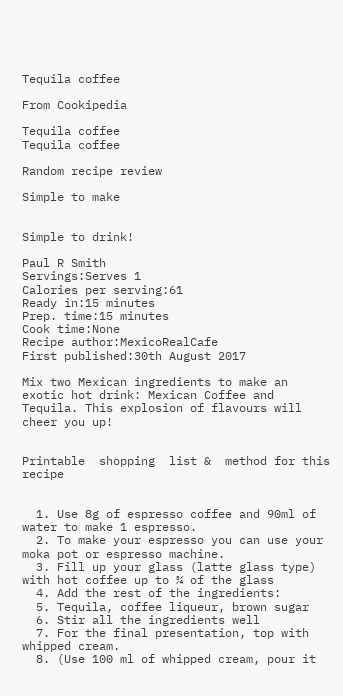Tequila coffee

From Cookipedia

Tequila coffee
Tequila coffee

Random recipe review

Simple to make


Simple to drink!

Paul R Smith
Servings:Serves 1
Calories per serving:61
Ready in:15 minutes
Prep. time:15 minutes
Cook time:None
Recipe author:MexicoRealCafe
First published:30th August 2017

Mix two Mexican ingredients to make an exotic hot drink: Mexican Coffee and Tequila. This explosion of flavours will cheer you up!


Printable  shopping  list &  method for this recipe


  1. Use 8g of espresso coffee and 90ml of water to make 1 espresso.
  2. To make your espresso you can use your moka pot or espresso machine.
  3. Fill up your glass (latte glass type) with hot coffee up to ¾ of the glass
  4. Add the rest of the ingredients:
  5. Tequila, coffee liqueur, brown sugar
  6. Stir all the ingredients well
  7. For the final presentation, top with whipped cream.
  8. (Use 100 ml of whipped cream, pour it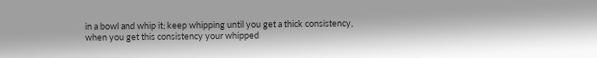in a bowl and whip it; keep whipping until you get a thick consistency, when you get this consistency your whipped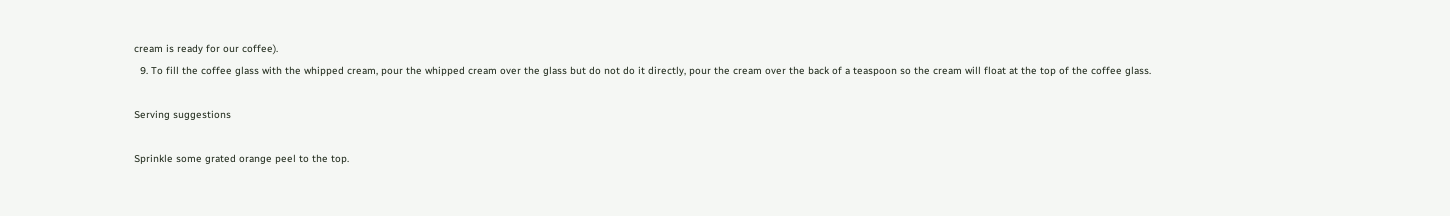cream is ready for our coffee).
  9. To fill the coffee glass with the whipped cream, pour the whipped cream over the glass but do not do it directly, pour the cream over the back of a teaspoon so the cream will float at the top of the coffee glass.

Serving suggestions

Sprinkle some grated orange peel to the top.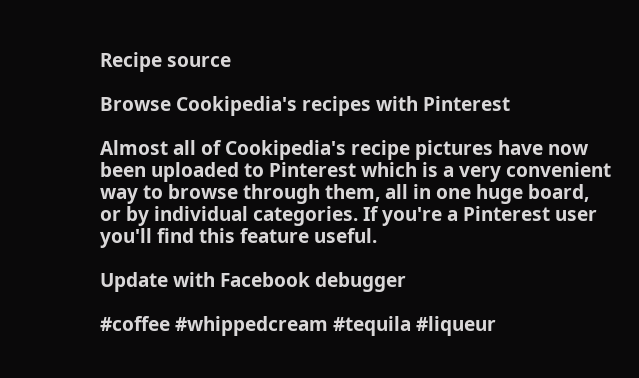Recipe source

Browse Cookipedia's recipes with Pinterest

Almost all of Cookipedia's recipe pictures have now been uploaded to Pinterest which is a very convenient way to browse through them, all in one huge board, or by individual categories. If you're a Pinterest user you'll find this feature useful.

Update with Facebook debugger

#coffee #whippedcream #tequila #liqueur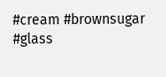#cream #brownsugar #glass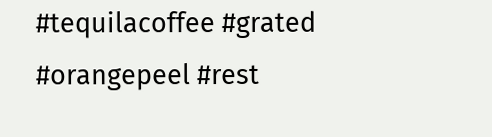#tequilacoffee #grated #orangepeel #rest